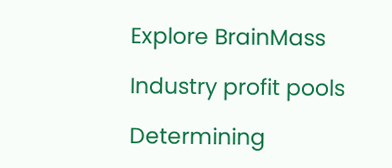Explore BrainMass

Industry profit pools

Determining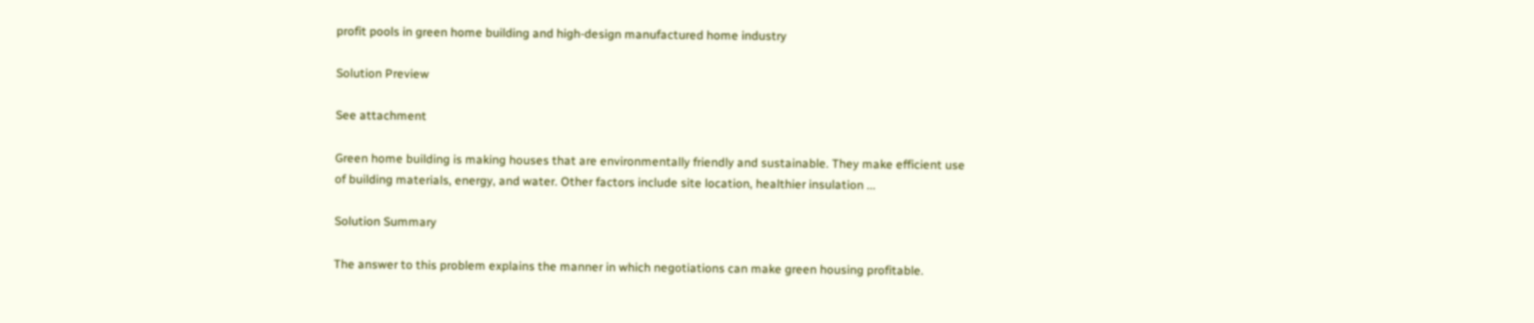profit pools in green home building and high-design manufactured home industry

Solution Preview

See attachment

Green home building is making houses that are environmentally friendly and sustainable. They make efficient use of building materials, energy, and water. Other factors include site location, healthier insulation ...

Solution Summary

The answer to this problem explains the manner in which negotiations can make green housing profitable.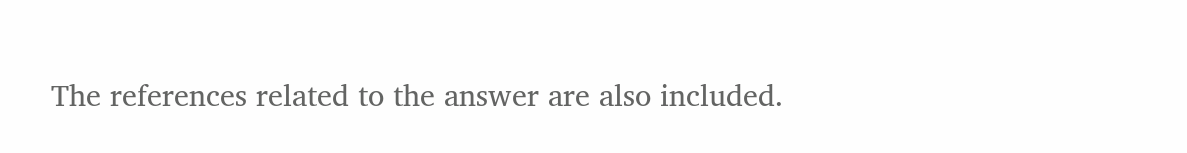The references related to the answer are also included.